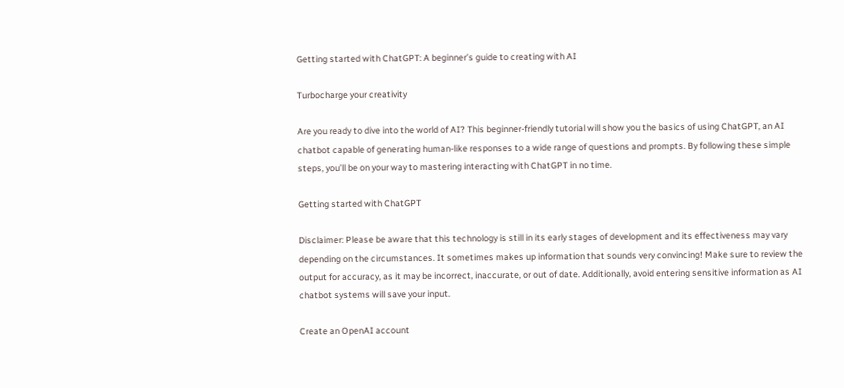Getting started with ChatGPT: A beginner’s guide to creating with AI

Turbocharge your creativity

Are you ready to dive into the world of AI? This beginner-friendly tutorial will show you the basics of using ChatGPT, an AI chatbot capable of generating human-like responses to a wide range of questions and prompts. By following these simple steps, you’ll be on your way to mastering interacting with ChatGPT in no time.

Getting started with ChatGPT

Disclaimer: Please be aware that this technology is still in its early stages of development and its effectiveness may vary depending on the circumstances. It sometimes makes up information that sounds very convincing! Make sure to review the output for accuracy, as it may be incorrect, inaccurate, or out of date. Additionally, avoid entering sensitive information as AI chatbot systems will save your input.

Create an OpenAI account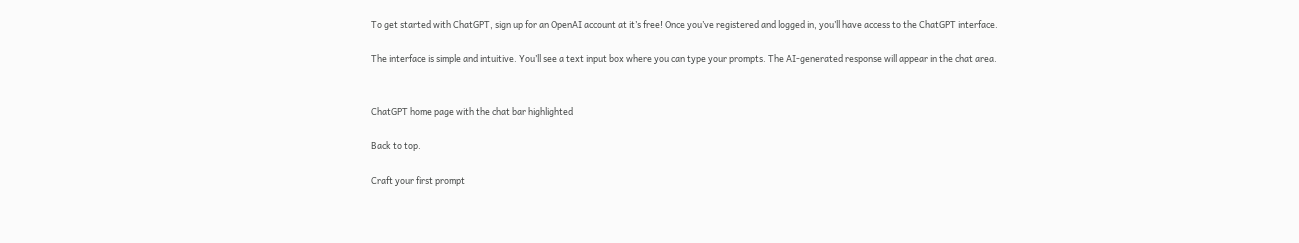To get started with ChatGPT, sign up for an OpenAI account at it’s free! Once you’ve registered and logged in, you’ll have access to the ChatGPT interface.

The interface is simple and intuitive. You’ll see a text input box where you can type your prompts. The AI-generated response will appear in the chat area.


ChatGPT home page with the chat bar highlighted

Back to top.

Craft your first prompt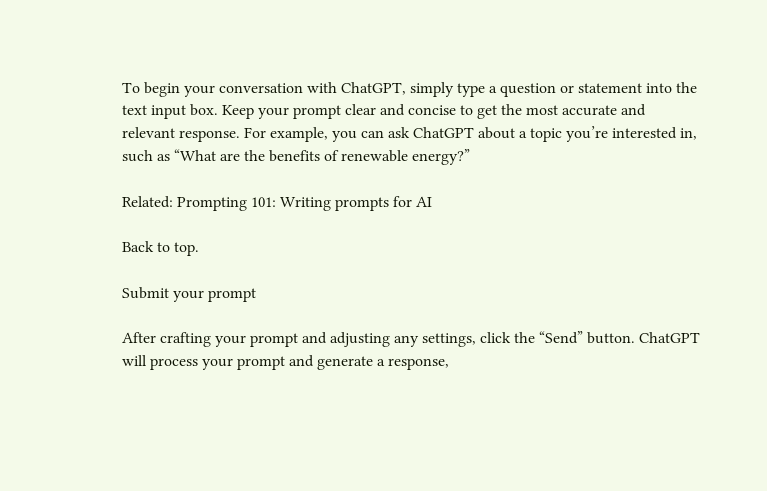To begin your conversation with ChatGPT, simply type a question or statement into the text input box. Keep your prompt clear and concise to get the most accurate and relevant response. For example, you can ask ChatGPT about a topic you’re interested in, such as “What are the benefits of renewable energy?”

Related: Prompting 101: Writing prompts for AI

Back to top.

Submit your prompt

After crafting your prompt and adjusting any settings, click the “Send” button. ChatGPT will process your prompt and generate a response,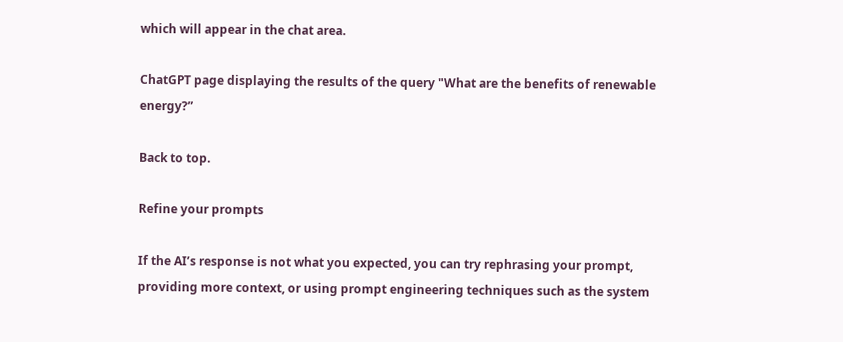which will appear in the chat area.

ChatGPT page displaying the results of the query "What are the benefits of renewable energy?”

Back to top.

Refine your prompts

If the AI’s response is not what you expected, you can try rephrasing your prompt, providing more context, or using prompt engineering techniques such as the system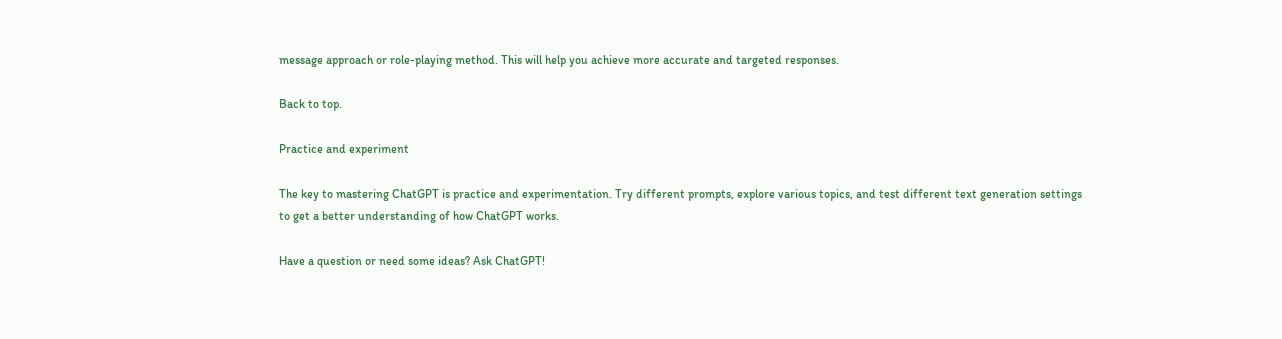message approach or role-playing method. This will help you achieve more accurate and targeted responses.

Back to top.

Practice and experiment

The key to mastering ChatGPT is practice and experimentation. Try different prompts, explore various topics, and test different text generation settings to get a better understanding of how ChatGPT works.

Have a question or need some ideas? Ask ChatGPT!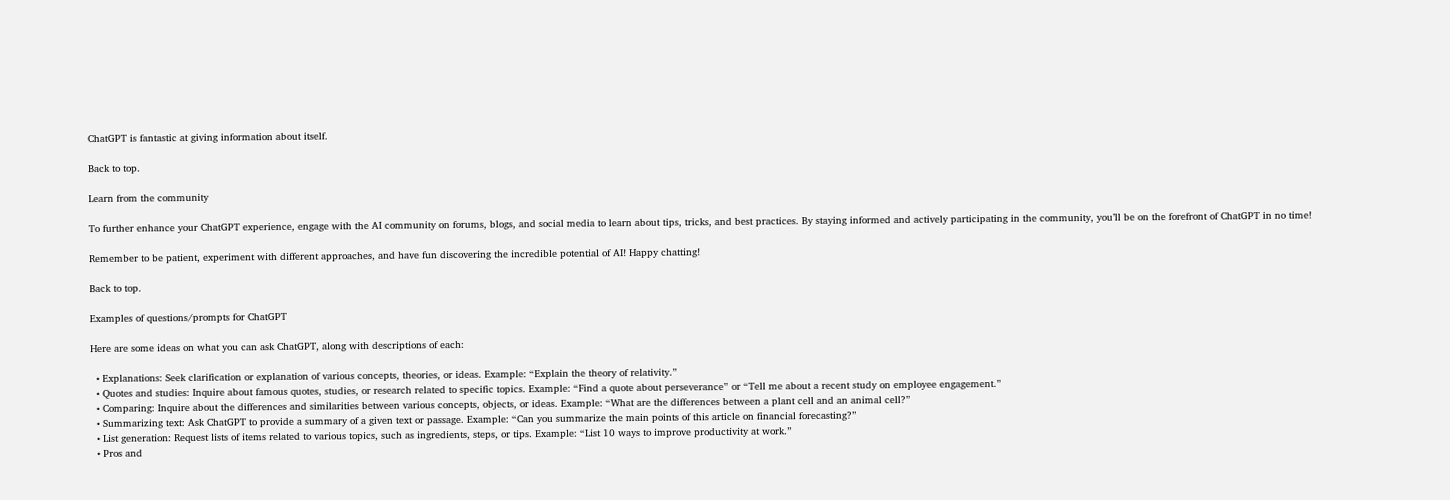ChatGPT is fantastic at giving information about itself.

Back to top.

Learn from the community

To further enhance your ChatGPT experience, engage with the AI community on forums, blogs, and social media to learn about tips, tricks, and best practices. By staying informed and actively participating in the community, you’ll be on the forefront of ChatGPT in no time!

Remember to be patient, experiment with different approaches, and have fun discovering the incredible potential of AI! Happy chatting!

Back to top.

Examples of questions/prompts for ChatGPT

Here are some ideas on what you can ask ChatGPT, along with descriptions of each:

  • Explanations: Seek clarification or explanation of various concepts, theories, or ideas. Example: “Explain the theory of relativity.”
  • Quotes and studies: Inquire about famous quotes, studies, or research related to specific topics. Example: “Find a quote about perseverance” or “Tell me about a recent study on employee engagement.”
  • Comparing: Inquire about the differences and similarities between various concepts, objects, or ideas. Example: “What are the differences between a plant cell and an animal cell?”
  • Summarizing text: Ask ChatGPT to provide a summary of a given text or passage. Example: “Can you summarize the main points of this article on financial forecasting?”
  • List generation: Request lists of items related to various topics, such as ingredients, steps, or tips. Example: “List 10 ways to improve productivity at work.”
  • Pros and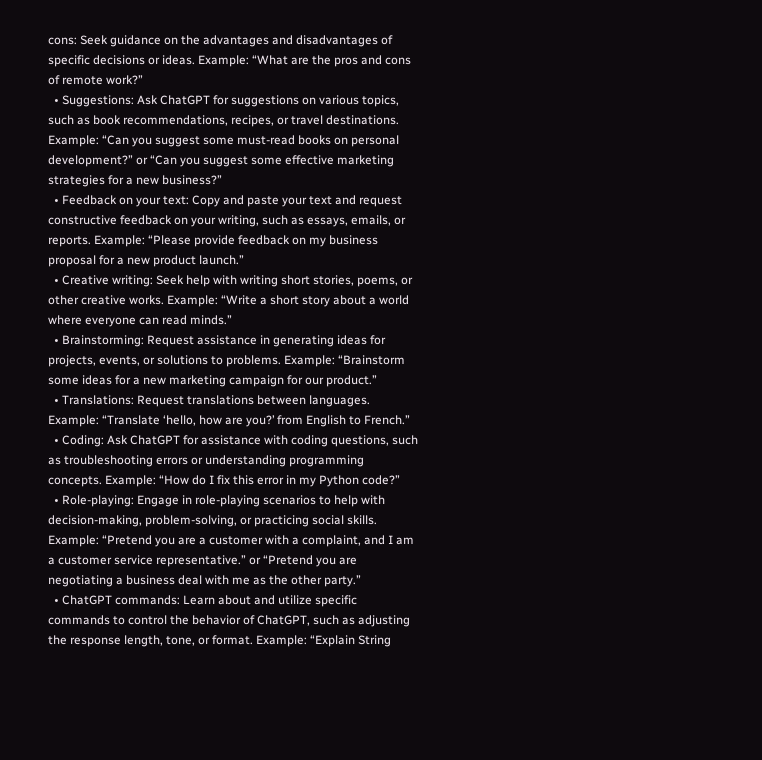cons: Seek guidance on the advantages and disadvantages of specific decisions or ideas. Example: “What are the pros and cons of remote work?”
  • Suggestions: Ask ChatGPT for suggestions on various topics, such as book recommendations, recipes, or travel destinations. Example: “Can you suggest some must-read books on personal development?” or “Can you suggest some effective marketing strategies for a new business?”
  • Feedback on your text: Copy and paste your text and request constructive feedback on your writing, such as essays, emails, or reports. Example: “Please provide feedback on my business proposal for a new product launch.”
  • Creative writing: Seek help with writing short stories, poems, or other creative works. Example: “Write a short story about a world where everyone can read minds.”
  • Brainstorming: Request assistance in generating ideas for projects, events, or solutions to problems. Example: “Brainstorm some ideas for a new marketing campaign for our product.”
  • Translations: Request translations between languages. Example: “Translate ‘hello, how are you?’ from English to French.”
  • Coding: Ask ChatGPT for assistance with coding questions, such as troubleshooting errors or understanding programming concepts. Example: “How do I fix this error in my Python code?”
  • Role-playing: Engage in role-playing scenarios to help with decision-making, problem-solving, or practicing social skills. Example: “Pretend you are a customer with a complaint, and I am a customer service representative.” or “Pretend you are negotiating a business deal with me as the other party.”
  • ChatGPT commands: Learn about and utilize specific commands to control the behavior of ChatGPT, such as adjusting the response length, tone, or format. Example: “Explain String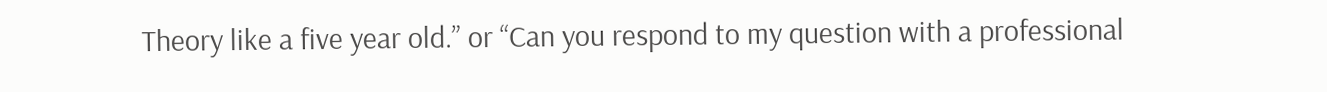Theory like a five year old.” or “Can you respond to my question with a professional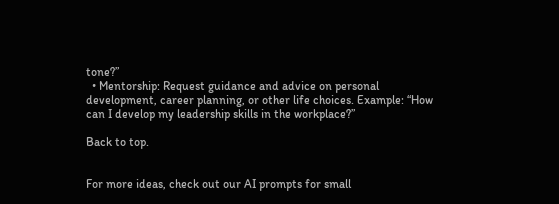tone?”
  • Mentorship: Request guidance and advice on personal development, career planning, or other life choices. Example: “How can I develop my leadership skills in the workplace?”

Back to top.


For more ideas, check out our AI prompts for small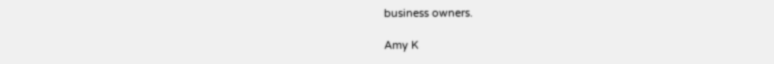business owners.

Amy K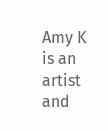Amy K is an artist and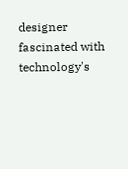designer fascinated with technology's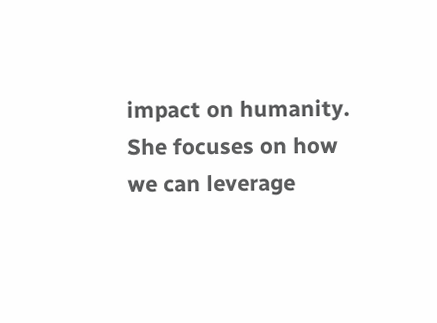impact on humanity. She focuses on how we can leverage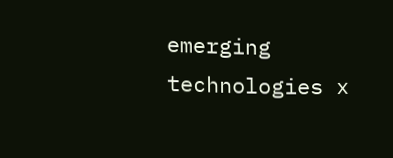emerging technologies x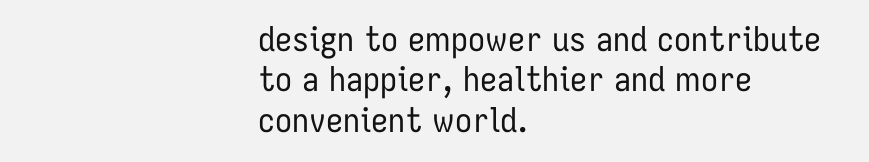design to empower us and contribute to a happier, healthier and more convenient world.